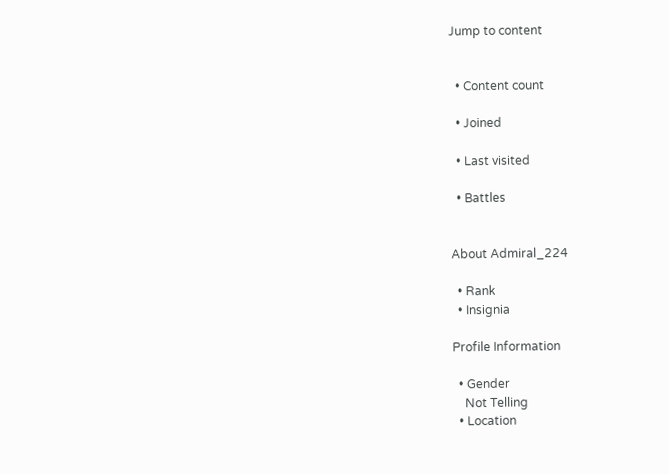Jump to content


  • Content count

  • Joined

  • Last visited

  • Battles


About Admiral_224

  • Rank
  • Insignia

Profile Information

  • Gender
    Not Telling
  • Location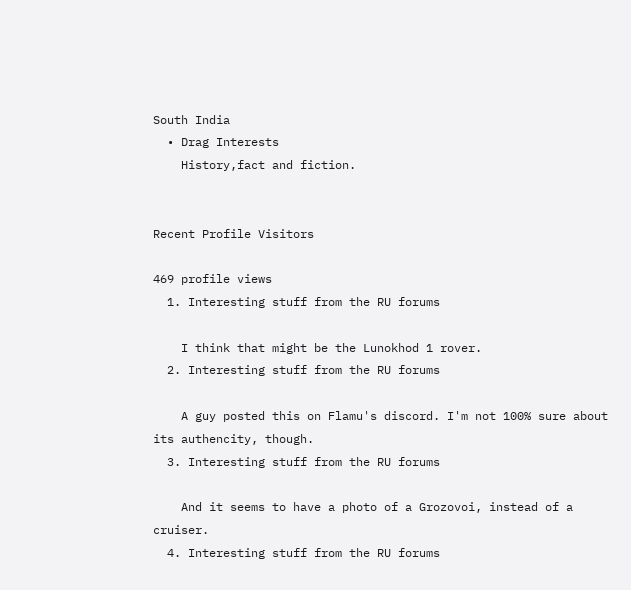South India
  • Drag Interests
    History,fact and fiction.


Recent Profile Visitors

469 profile views
  1. Interesting stuff from the RU forums

    I think that might be the Lunokhod 1 rover.
  2. Interesting stuff from the RU forums

    A guy posted this on Flamu's discord. I'm not 100% sure about its authencity, though.
  3. Interesting stuff from the RU forums

    And it seems to have a photo of a Grozovoi, instead of a cruiser.
  4. Interesting stuff from the RU forums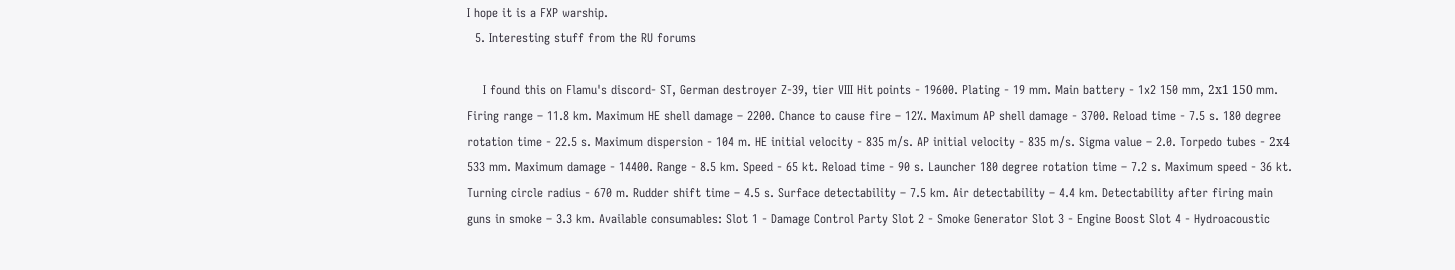I hope it is a FXP warship.
  5. Interesting stuff from the RU forums

    I found this on Flamu's discord- ST, German destroyer Z-39, tier VIII Hit points - 19600. Plating - 19 mm. Main battery - 1x2 150 mm, 2х1 150 mm. Firing range – 11.8 km. Maximum HE shell damage – 2200. Chance to cause fire – 12%. Maximum AP shell damage - 3700. Reload time - 7.5 s. 180 degree rotation time - 22.5 s. Maximum dispersion - 104 m. HE initial velocity - 835 m/s. AP initial velocity - 835 m/s. Sigma value – 2.0. Torpedo tubes - 2х4 533 mm. Maximum damage - 14400. Range - 8.5 km. Speed - 65 kt. Reload time - 90 s. Launcher 180 degree rotation time – 7.2 s. Maximum speed - 36 kt. Turning circle radius - 670 m. Rudder shift time – 4.5 s. Surface detectability – 7.5 km. Air detectability – 4.4 km. Detectability after firing main guns in smoke – 3.3 km. Available consumables: Slot 1 - Damage Control Party Slot 2 - Smoke Generator Slot 3 - Engine Boost Slot 4 - Hydroacoustic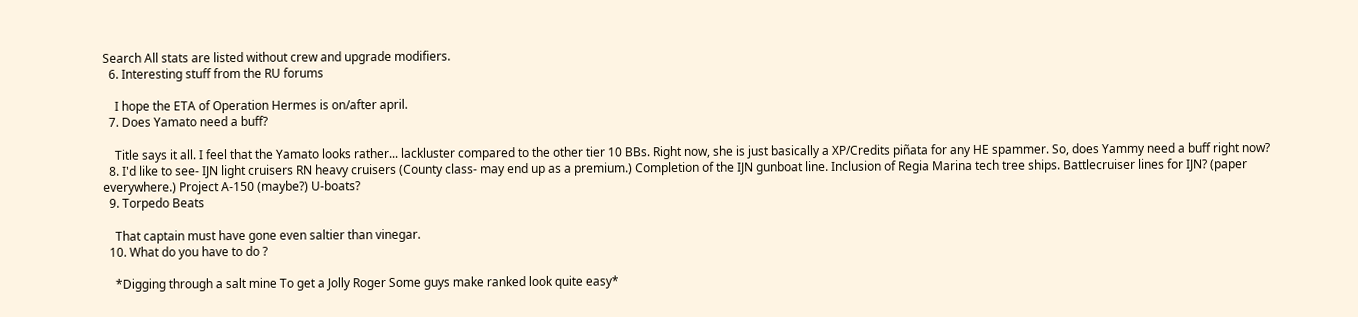Search All stats are listed without crew and upgrade modifiers.
  6. Interesting stuff from the RU forums

    I hope the ETA of Operation Hermes is on/after april.
  7. Does Yamato need a buff?

    Title says it all. I feel that the Yamato looks rather... lackluster compared to the other tier 10 BBs. Right now, she is just basically a XP/Credits piñata for any HE spammer. So, does Yammy need a buff right now?
  8. I'd like to see- IJN light cruisers RN heavy cruisers (County class- may end up as a premium.) Completion of the IJN gunboat line. Inclusion of Regia Marina tech tree ships. Battlecruiser lines for IJN? (paper everywhere.) Project A-150 (maybe?) U-boats?
  9. Torpedo Beats

    That captain must have gone even saltier than vinegar.
  10. What do you have to do ?

    *Digging through a salt mine To get a Jolly Roger Some guys make ranked look quite easy*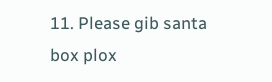11. Please gib santa box plox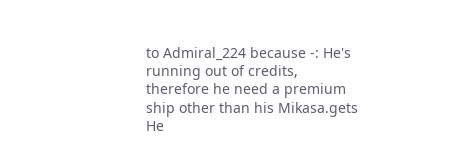to Admiral_224 because -: He's running out of credits, therefore he need a premium ship other than his Mikasa.gets He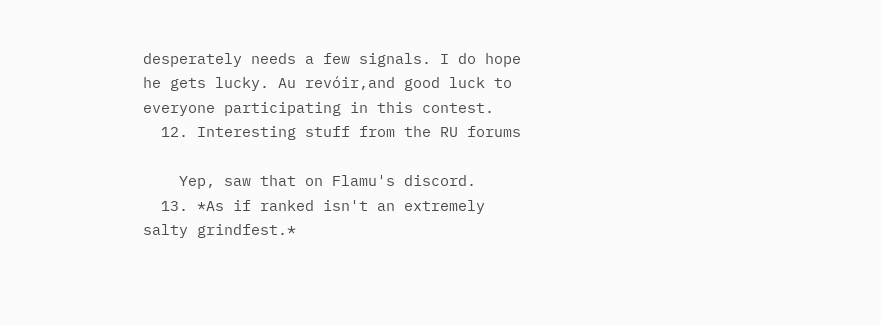desperately needs a few signals. I do hope he gets lucky. Au revóir,and good luck to everyone participating in this contest.
  12. Interesting stuff from the RU forums

    Yep, saw that on Flamu's discord.
  13. *As if ranked isn't an extremely salty grindfest.*